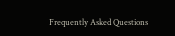Frequently Asked Questions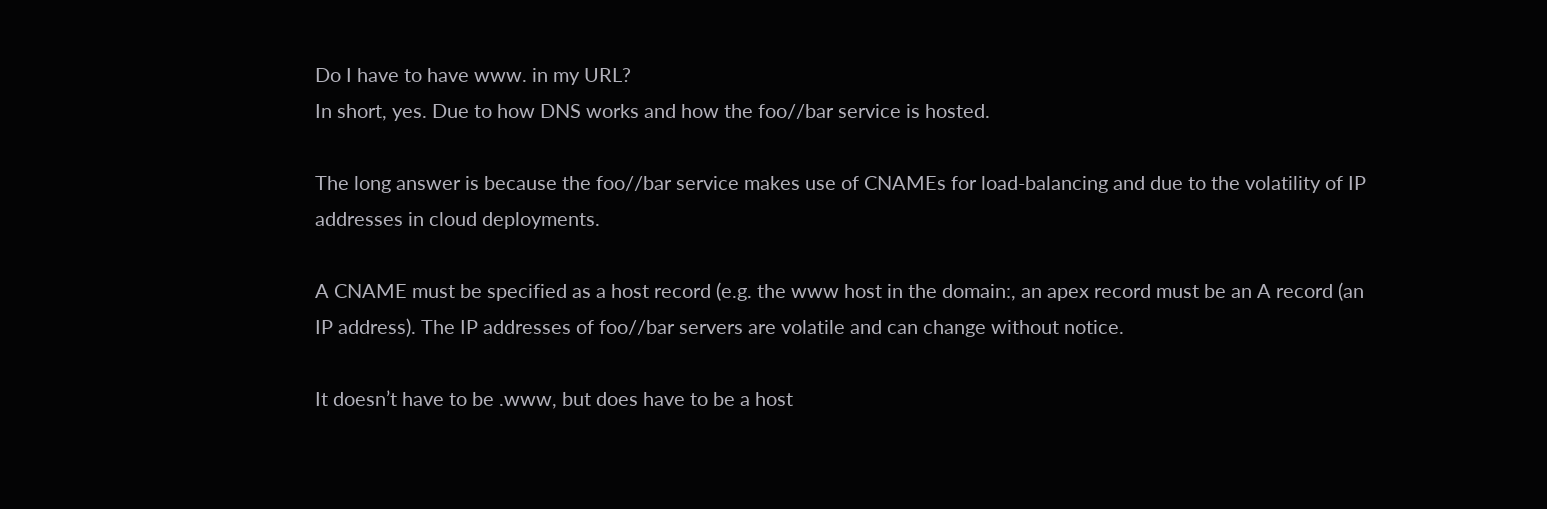Do I have to have www. in my URL?
In short, yes. Due to how DNS works and how the foo//bar service is hosted.

The long answer is because the foo//bar service makes use of CNAMEs for load-balancing and due to the volatility of IP addresses in cloud deployments.

A CNAME must be specified as a host record (e.g. the www host in the domain:, an apex record must be an A record (an IP address). The IP addresses of foo//bar servers are volatile and can change without notice.

It doesn’t have to be .www, but does have to be a host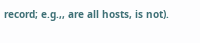record; e.g.,, are all hosts, is not).